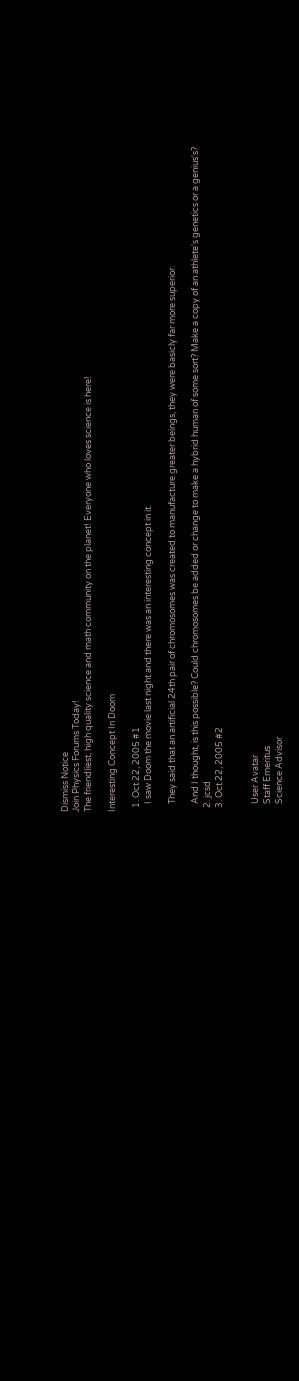Dismiss Notice
Join Physics Forums Today!
The friendliest, high quality science and math community on the planet! Everyone who loves science is here!

Interesting Concept In Doom

  1. Oct 22, 2005 #1
    I saw Doom the movie last night and there was an interesting concept in it.

    They said that an artificial 24th pair of chromosomes was created to manufacture greater beings, they were basicly far more superior.

    And I thought, is this possible? Could chromosomes be added or change to make a hybrid human of some sort? Make a copy of an athlete's genetics or a genius's?
  2. jcsd
  3. Oct 22, 2005 #2


    User Avatar
    Staff Emeritus
    Science Advisor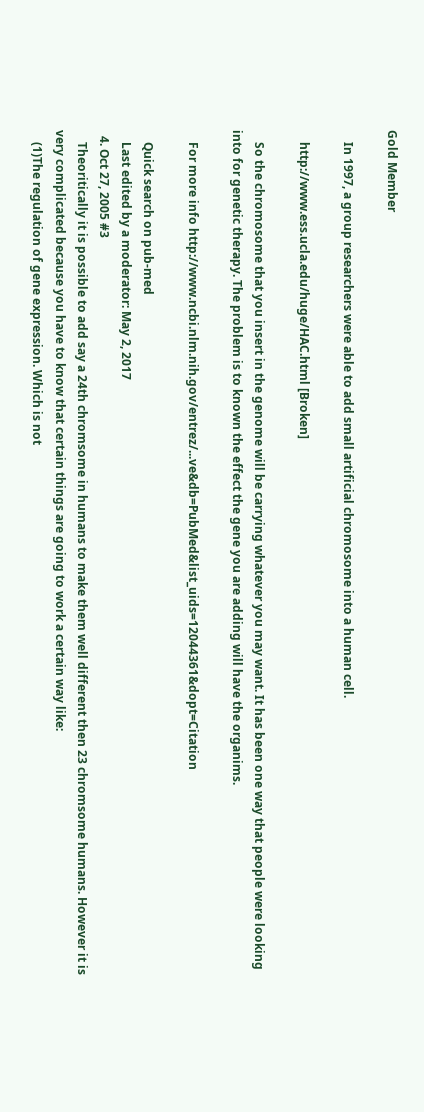Gold Member

    In 1997, a group researchers were able to add small artificial chromosome into a human cell.

    http://www.ess.ucla.edu/huge/HAC.html [Broken]

    So the chromosome that you insert in the genome will be carrying whatever you may want. It has been one way that people were looking into for genetic therapy. The problem is to known the effect the gene you are adding will have the organims.

    For more info http://www.ncbi.nlm.nih.gov/entrez/...ve&db=PubMed&list_uids=12044361&dopt=Citation

    Quick search on pub-med
    Last edited by a moderator: May 2, 2017
  4. Oct 27, 2005 #3
    Theoritically it is possible to add say a 24th chromsome in humans to make them well different then 23 chromsome humans. However it is very complicated because you have to know that certain things are going to work a certain way like:
    (1)The regulation of gene expression. Which is not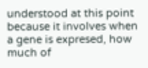understood at this point because it involves when a gene is expresed, how much of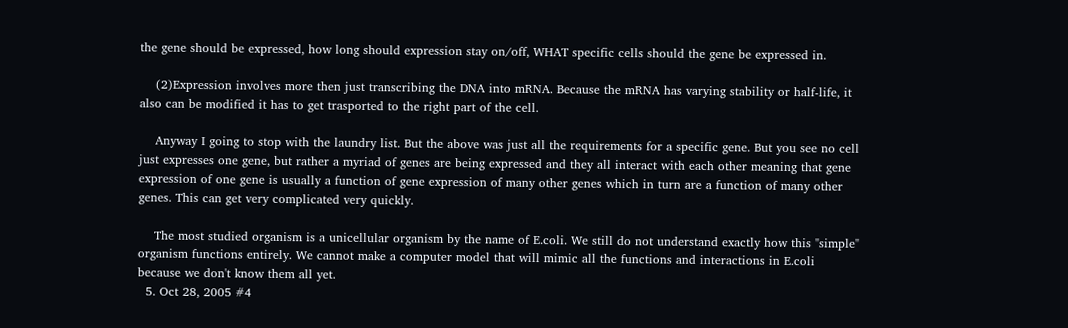the gene should be expressed, how long should expression stay on/off, WHAT specific cells should the gene be expressed in.

    (2)Expression involves more then just transcribing the DNA into mRNA. Because the mRNA has varying stability or half-life, it also can be modified it has to get trasported to the right part of the cell.

    Anyway I going to stop with the laundry list. But the above was just all the requirements for a specific gene. But you see no cell just expresses one gene, but rather a myriad of genes are being expressed and they all interact with each other meaning that gene expression of one gene is usually a function of gene expression of many other genes which in turn are a function of many other genes. This can get very complicated very quickly.

    The most studied organism is a unicellular organism by the name of E.coli. We still do not understand exactly how this "simple" organism functions entirely. We cannot make a computer model that will mimic all the functions and interactions in E.coli because we don't know them all yet.
  5. Oct 28, 2005 #4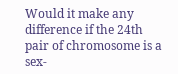Would it make any difference if the 24th pair of chromosome is a sex-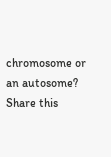chromosome or an autosome?
Share this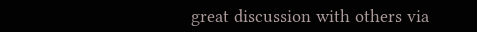great discussion with others via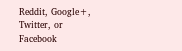Reddit, Google+, Twitter, or Facebook